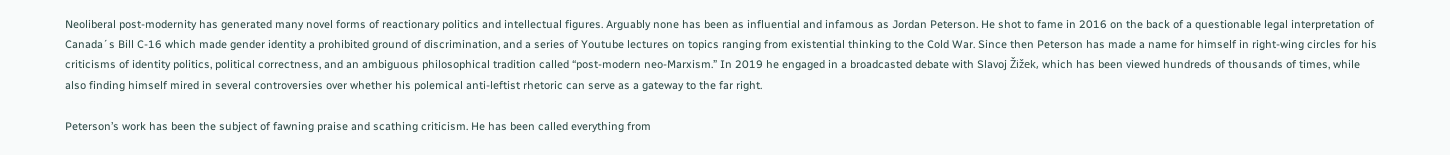Neoliberal post-modernity has generated many novel forms of reactionary politics and intellectual figures. Arguably none has been as influential and infamous as Jordan Peterson. He shot to fame in 2016 on the back of a questionable legal interpretation of Canada´s Bill C-16 which made gender identity a prohibited ground of discrimination, and a series of Youtube lectures on topics ranging from existential thinking to the Cold War. Since then Peterson has made a name for himself in right-wing circles for his criticisms of identity politics, political correctness, and an ambiguous philosophical tradition called “post-modern neo-Marxism.” In 2019 he engaged in a broadcasted debate with Slavoj Žižek, which has been viewed hundreds of thousands of times, while also finding himself mired in several controversies over whether his polemical anti-leftist rhetoric can serve as a gateway to the far right.

Peterson’s work has been the subject of fawning praise and scathing criticism. He has been called everything from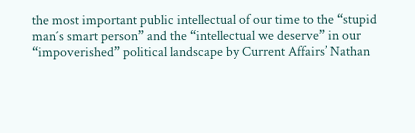the most important public intellectual of our time to the “stupid man´s smart person” and the “intellectual we deserve” in our “impoverished” political landscape by Current Affairs’ Nathan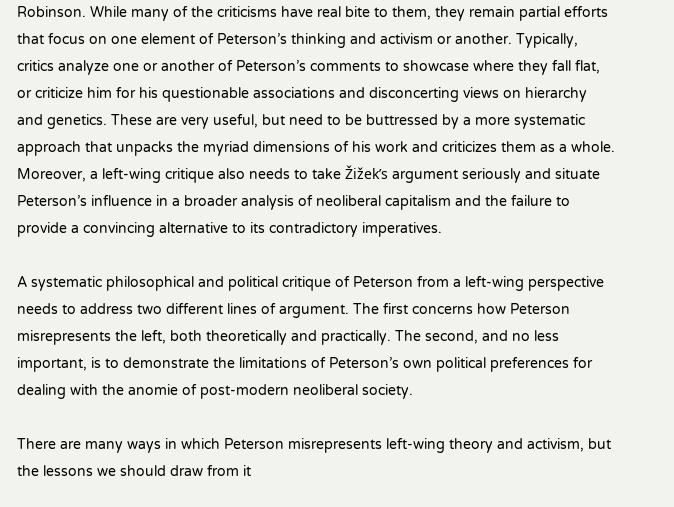Robinson. While many of the criticisms have real bite to them, they remain partial efforts that focus on one element of Peterson’s thinking and activism or another. Typically, critics analyze one or another of Peterson’s comments to showcase where they fall flat, or criticize him for his questionable associations and disconcerting views on hierarchy and genetics. These are very useful, but need to be buttressed by a more systematic approach that unpacks the myriad dimensions of his work and criticizes them as a whole.  Moreover, a left-wing critique also needs to take Žižek’s argument seriously and situate Peterson’s influence in a broader analysis of neoliberal capitalism and the failure to provide a convincing alternative to its contradictory imperatives.

A systematic philosophical and political critique of Peterson from a left-wing perspective needs to address two different lines of argument. The first concerns how Peterson misrepresents the left, both theoretically and practically. The second, and no less important, is to demonstrate the limitations of Peterson’s own political preferences for dealing with the anomie of post-modern neoliberal society.

There are many ways in which Peterson misrepresents left-wing theory and activism, but the lessons we should draw from it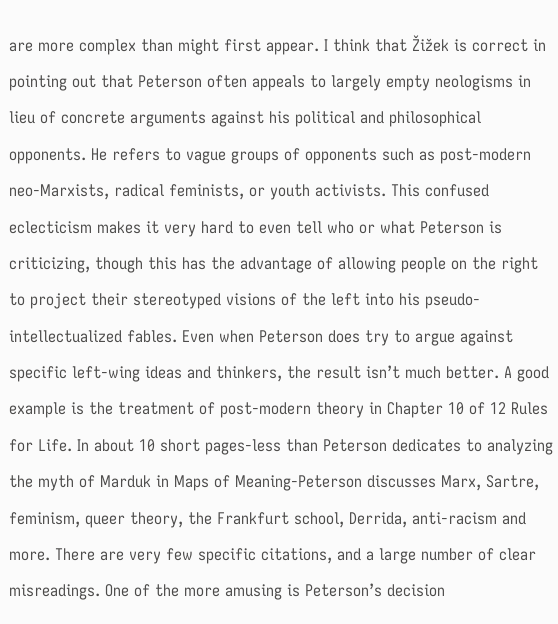are more complex than might first appear. I think that Žižek is correct in pointing out that Peterson often appeals to largely empty neologisms in lieu of concrete arguments against his political and philosophical opponents. He refers to vague groups of opponents such as post-modern neo-Marxists, radical feminists, or youth activists. This confused eclecticism makes it very hard to even tell who or what Peterson is criticizing, though this has the advantage of allowing people on the right to project their stereotyped visions of the left into his pseudo-intellectualized fables. Even when Peterson does try to argue against specific left-wing ideas and thinkers, the result isn’t much better. A good example is the treatment of post-modern theory in Chapter 10 of 12 Rules for Life. In about 10 short pages-less than Peterson dedicates to analyzing the myth of Marduk in Maps of Meaning-Peterson discusses Marx, Sartre, feminism, queer theory, the Frankfurt school, Derrida, anti-racism and more. There are very few specific citations, and a large number of clear misreadings. One of the more amusing is Peterson’s decision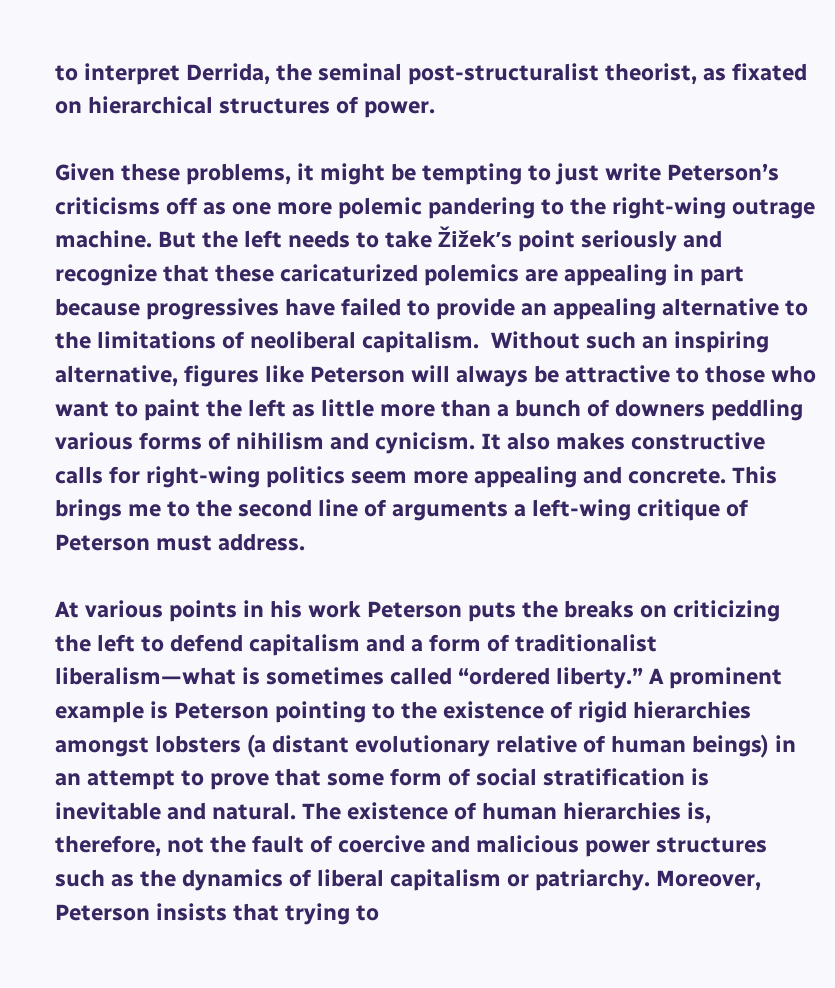to interpret Derrida, the seminal post-structuralist theorist, as fixated on hierarchical structures of power.

Given these problems, it might be tempting to just write Peterson’s criticisms off as one more polemic pandering to the right-wing outrage machine. But the left needs to take Žižek’s point seriously and recognize that these caricaturized polemics are appealing in part because progressives have failed to provide an appealing alternative to the limitations of neoliberal capitalism.  Without such an inspiring alternative, figures like Peterson will always be attractive to those who want to paint the left as little more than a bunch of downers peddling various forms of nihilism and cynicism. It also makes constructive calls for right-wing politics seem more appealing and concrete. This brings me to the second line of arguments a left-wing critique of Peterson must address.

At various points in his work Peterson puts the breaks on criticizing the left to defend capitalism and a form of traditionalist liberalism—what is sometimes called “ordered liberty.” A prominent example is Peterson pointing to the existence of rigid hierarchies amongst lobsters (a distant evolutionary relative of human beings) in an attempt to prove that some form of social stratification is inevitable and natural. The existence of human hierarchies is, therefore, not the fault of coercive and malicious power structures such as the dynamics of liberal capitalism or patriarchy. Moreover, Peterson insists that trying to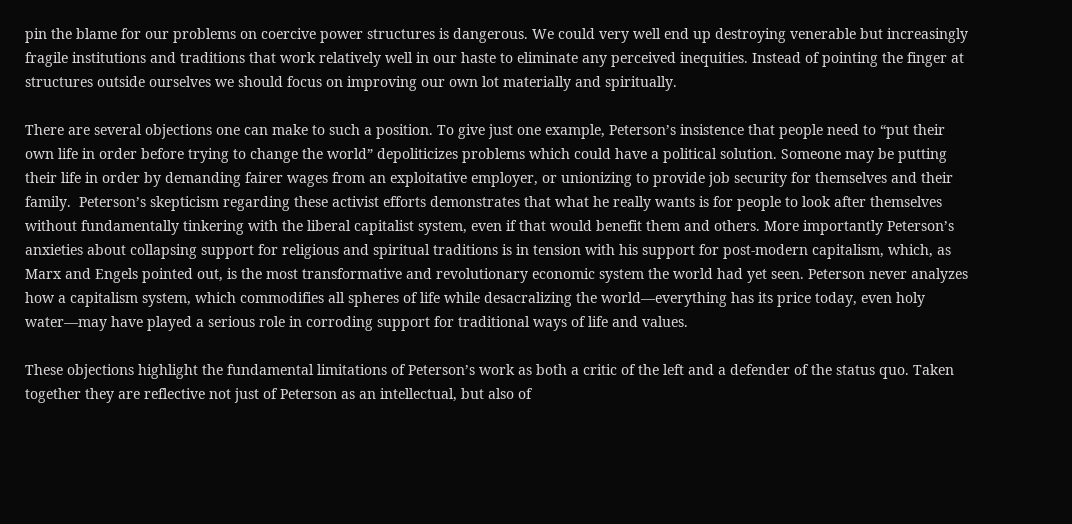pin the blame for our problems on coercive power structures is dangerous. We could very well end up destroying venerable but increasingly fragile institutions and traditions that work relatively well in our haste to eliminate any perceived inequities. Instead of pointing the finger at structures outside ourselves we should focus on improving our own lot materially and spiritually.

There are several objections one can make to such a position. To give just one example, Peterson’s insistence that people need to “put their own life in order before trying to change the world” depoliticizes problems which could have a political solution. Someone may be putting their life in order by demanding fairer wages from an exploitative employer, or unionizing to provide job security for themselves and their family.  Peterson’s skepticism regarding these activist efforts demonstrates that what he really wants is for people to look after themselves without fundamentally tinkering with the liberal capitalist system, even if that would benefit them and others. More importantly Peterson’s anxieties about collapsing support for religious and spiritual traditions is in tension with his support for post-modern capitalism, which, as Marx and Engels pointed out, is the most transformative and revolutionary economic system the world had yet seen. Peterson never analyzes how a capitalism system, which commodifies all spheres of life while desacralizing the world—everything has its price today, even holy water—may have played a serious role in corroding support for traditional ways of life and values.

These objections highlight the fundamental limitations of Peterson’s work as both a critic of the left and a defender of the status quo. Taken together they are reflective not just of Peterson as an intellectual, but also of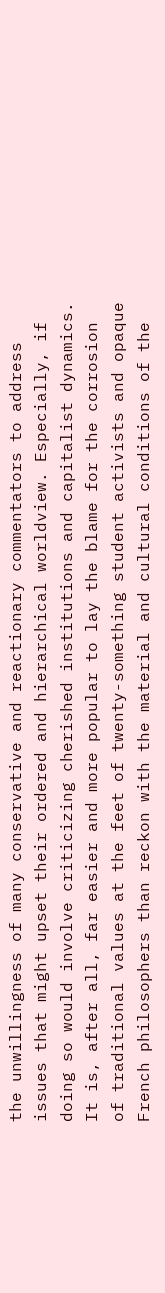the unwillingness of many conservative and reactionary commentators to address issues that might upset their ordered and hierarchical worldview. Especially, if doing so would involve criticizing cherished institutions and capitalist dynamics. It is, after all, far easier and more popular to lay the blame for the corrosion of traditional values at the feet of twenty-something student activists and opaque French philosophers than reckon with the material and cultural conditions of the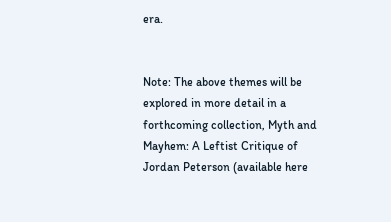era.


Note: The above themes will be explored in more detail in a forthcoming collection, Myth and Mayhem: A Leftist Critique of Jordan Peterson (available here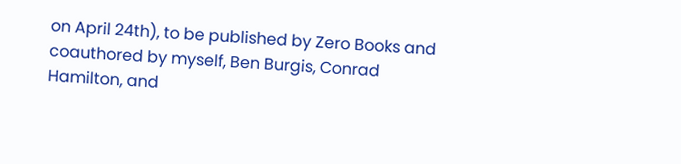on April 24th), to be published by Zero Books and coauthored by myself, Ben Burgis, Conrad Hamilton, and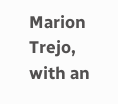Marion Trejo, with an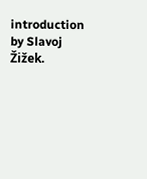introduction by Slavoj Žižek.